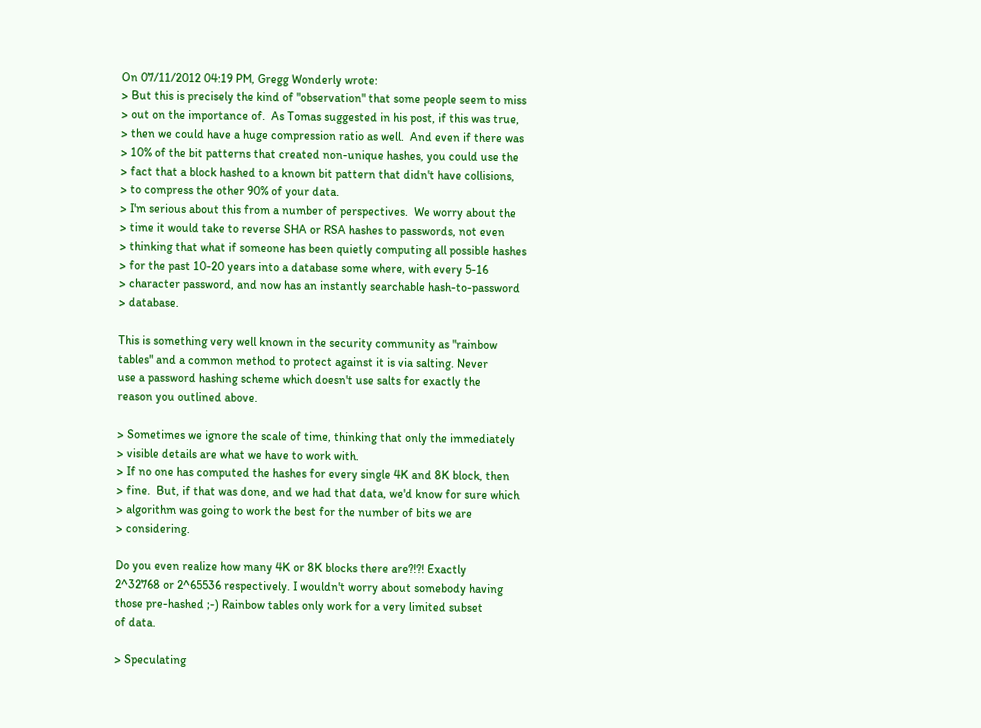On 07/11/2012 04:19 PM, Gregg Wonderly wrote:
> But this is precisely the kind of "observation" that some people seem to miss
> out on the importance of.  As Tomas suggested in his post, if this was true,
> then we could have a huge compression ratio as well.  And even if there was
> 10% of the bit patterns that created non-unique hashes, you could use the
> fact that a block hashed to a known bit pattern that didn't have collisions,
> to compress the other 90% of your data.
> I'm serious about this from a number of perspectives.  We worry about the
> time it would take to reverse SHA or RSA hashes to passwords, not even
> thinking that what if someone has been quietly computing all possible hashes
> for the past 10-20 years into a database some where, with every 5-16
> character password, and now has an instantly searchable hash-to-password
> database.

This is something very well known in the security community as "rainbow
tables" and a common method to protect against it is via salting. Never
use a password hashing scheme which doesn't use salts for exactly the
reason you outlined above.

> Sometimes we ignore the scale of time, thinking that only the immediately
> visible details are what we have to work with.
> If no one has computed the hashes for every single 4K and 8K block, then
> fine.  But, if that was done, and we had that data, we'd know for sure which
> algorithm was going to work the best for the number of bits we are
> considering.

Do you even realize how many 4K or 8K blocks there are?!?! Exactly
2^32768 or 2^65536 respectively. I wouldn't worry about somebody having
those pre-hashed ;-) Rainbow tables only work for a very limited subset
of data.

> Speculating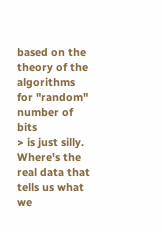based on the theory of the algorithms for "random" number of bits
> is just silly.  Where's the real data that tells us what we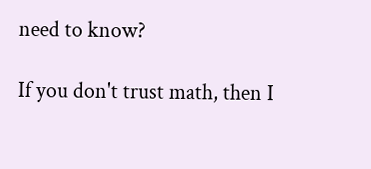need to know?

If you don't trust math, then I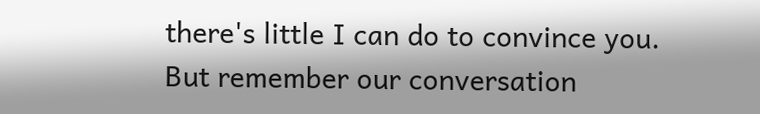there's little I can do to convince you.
But remember our conversation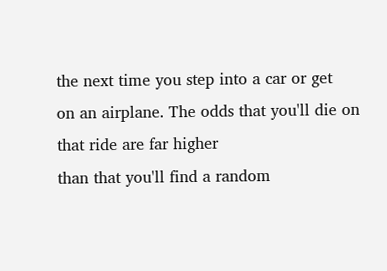the next time you step into a car or get
on an airplane. The odds that you'll die on that ride are far higher
than that you'll find a random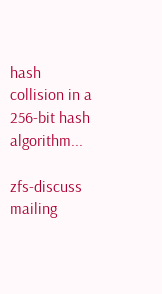hash collision in a 256-bit hash algorithm...

zfs-discuss mailing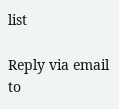list

Reply via email to